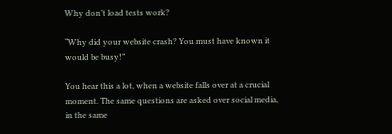Why don’t load tests work?

“Why did your website crash? You must have known it would be busy!”

You hear this a lot, when a website falls over at a crucial moment. The same questions are asked over social media, in the same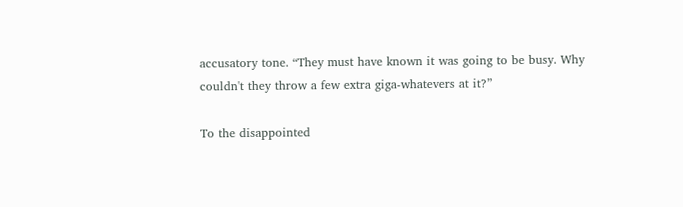accusatory tone. “They must have known it was going to be busy. Why couldn't they throw a few extra giga-whatevers at it?”

To the disappointed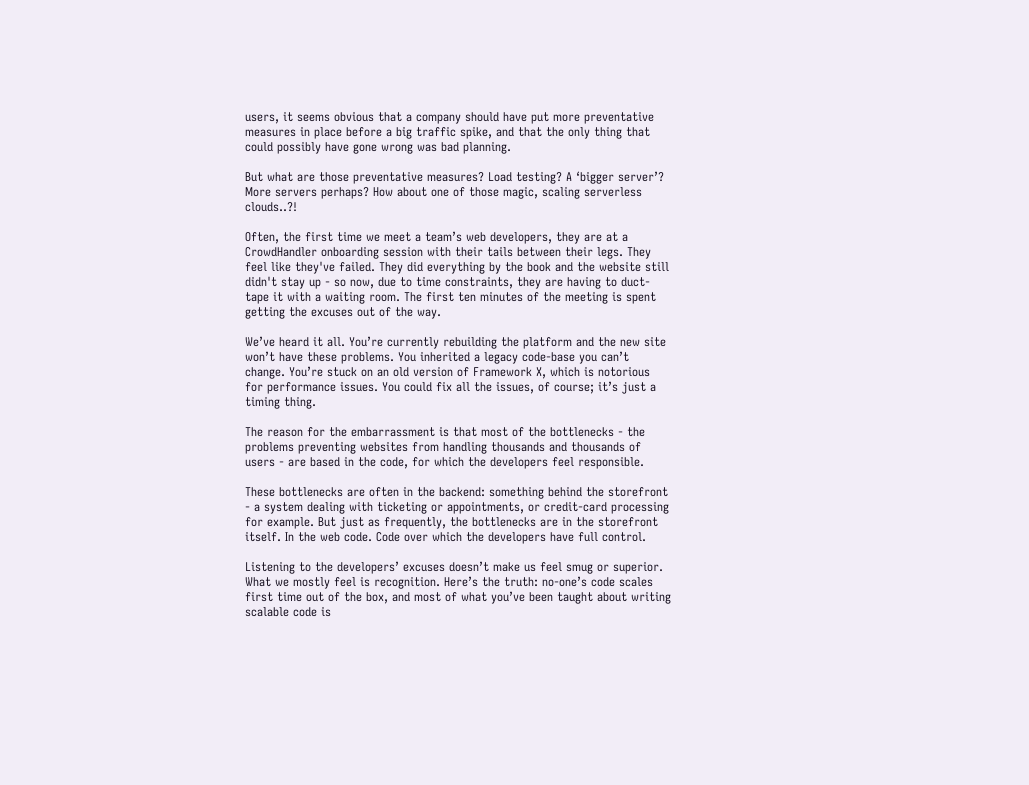users, it seems obvious that a company should have put more preventative measures in place before a big traffic spike, and that the only thing that could possibly have gone wrong was bad planning.

But what are those preventative measures? Load testing? A ‘bigger server’? More servers perhaps? How about one of those magic, scaling serverless clouds..?!

Often, the first time we meet a team’s web developers, they are at a CrowdHandler onboarding session with their tails between their legs. They feel like they've failed. They did everything by the book and the website still didn't stay up - so now, due to time constraints, they are having to duct-tape it with a waiting room. The first ten minutes of the meeting is spent getting the excuses out of the way.

We’ve heard it all. You’re currently rebuilding the platform and the new site won’t have these problems. You inherited a legacy code-base you can’t change. You’re stuck on an old version of Framework X, which is notorious for performance issues. You could fix all the issues, of course; it’s just a timing thing.

The reason for the embarrassment is that most of the bottlenecks - the problems preventing websites from handling thousands and thousands of users - are based in the code, for which the developers feel responsible.

These bottlenecks are often in the backend: something behind the storefront - a system dealing with ticketing or appointments, or credit-card processing for example. But just as frequently, the bottlenecks are in the storefront itself. In the web code. Code over which the developers have full control.

Listening to the developers’ excuses doesn’t make us feel smug or superior. What we mostly feel is recognition. Here’s the truth: no-one’s code scales first time out of the box, and most of what you’ve been taught about writing scalable code is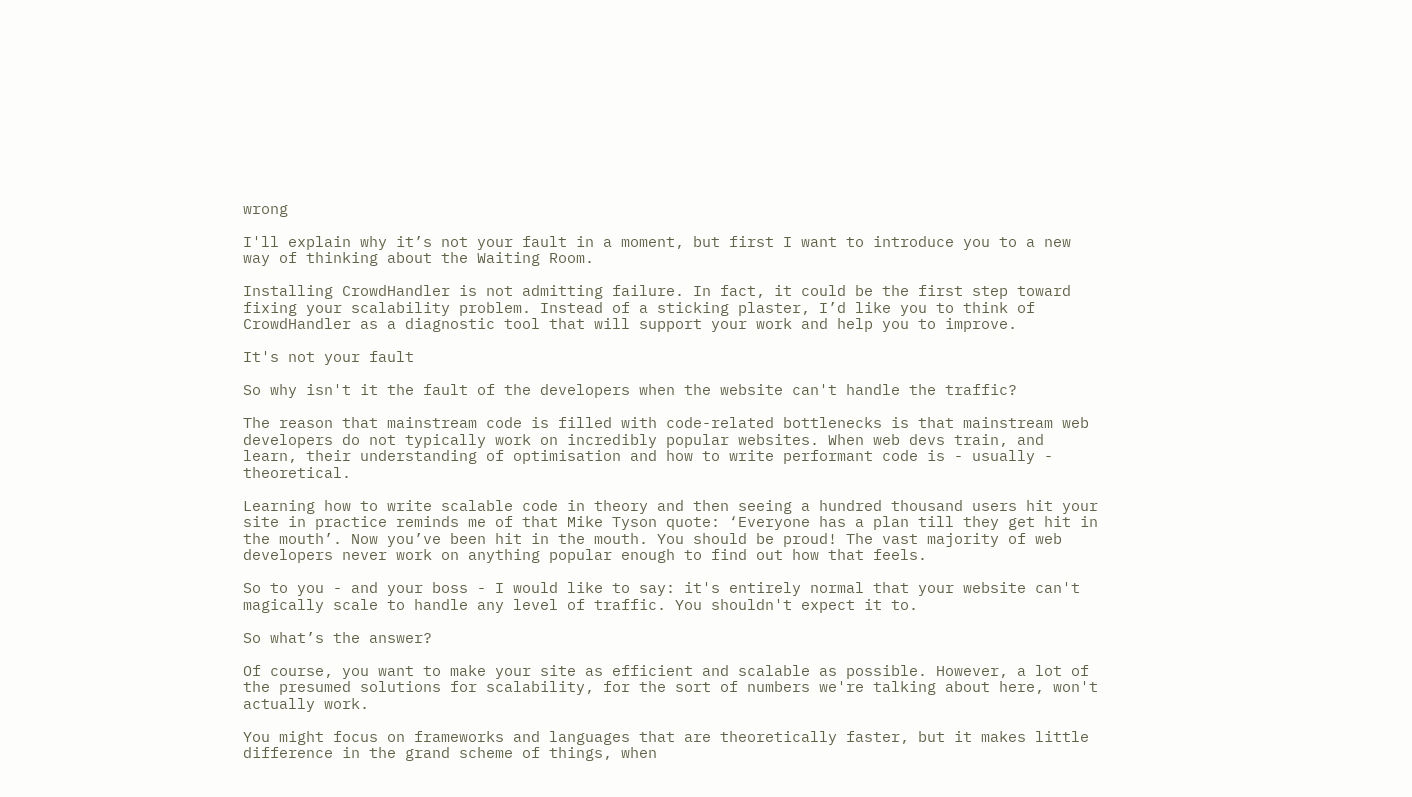wrong

I'll explain why it’s not your fault in a moment, but first I want to introduce you to a new way of thinking about the Waiting Room.

Installing CrowdHandler is not admitting failure. In fact, it could be the first step toward fixing your scalability problem. Instead of a sticking plaster, I’d like you to think of CrowdHandler as a diagnostic tool that will support your work and help you to improve.

It's not your fault

So why isn't it the fault of the developers when the website can't handle the traffic?

The reason that mainstream code is filled with code-related bottlenecks is that mainstream web developers do not typically work on incredibly popular websites. When web devs train, and learn, their understanding of optimisation and how to write performant code is - usually - theoretical.

Learning how to write scalable code in theory and then seeing a hundred thousand users hit your site in practice reminds me of that Mike Tyson quote: ‘Everyone has a plan till they get hit in the mouth’. Now you’ve been hit in the mouth. You should be proud! The vast majority of web developers never work on anything popular enough to find out how that feels.

So to you - and your boss - I would like to say: it's entirely normal that your website can't magically scale to handle any level of traffic. You shouldn't expect it to.

So what’s the answer?

Of course, you want to make your site as efficient and scalable as possible. However, a lot of the presumed solutions for scalability, for the sort of numbers we're talking about here, won't actually work.

You might focus on frameworks and languages that are theoretically faster, but it makes little difference in the grand scheme of things, when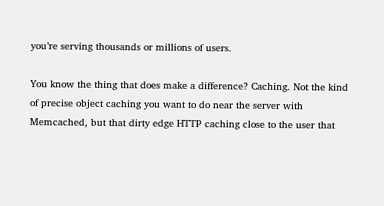you’re serving thousands or millions of users.

You know the thing that does make a difference? Caching. Not the kind of precise object caching you want to do near the server with Memcached, but that dirty edge HTTP caching close to the user that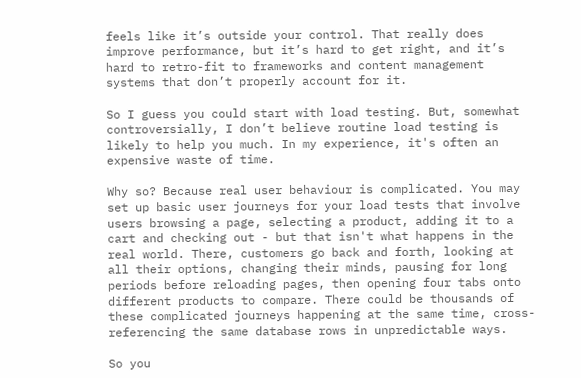feels like it’s outside your control. That really does improve performance, but it’s hard to get right, and it’s hard to retro-fit to frameworks and content management systems that don’t properly account for it.

So I guess you could start with load testing. But, somewhat controversially, I don’t believe routine load testing is likely to help you much. In my experience, it's often an expensive waste of time.

Why so? Because real user behaviour is complicated. You may set up basic user journeys for your load tests that involve users browsing a page, selecting a product, adding it to a cart and checking out - but that isn't what happens in the real world. There, customers go back and forth, looking at all their options, changing their minds, pausing for long periods before reloading pages, then opening four tabs onto different products to compare. There could be thousands of these complicated journeys happening at the same time, cross-referencing the same database rows in unpredictable ways.

So you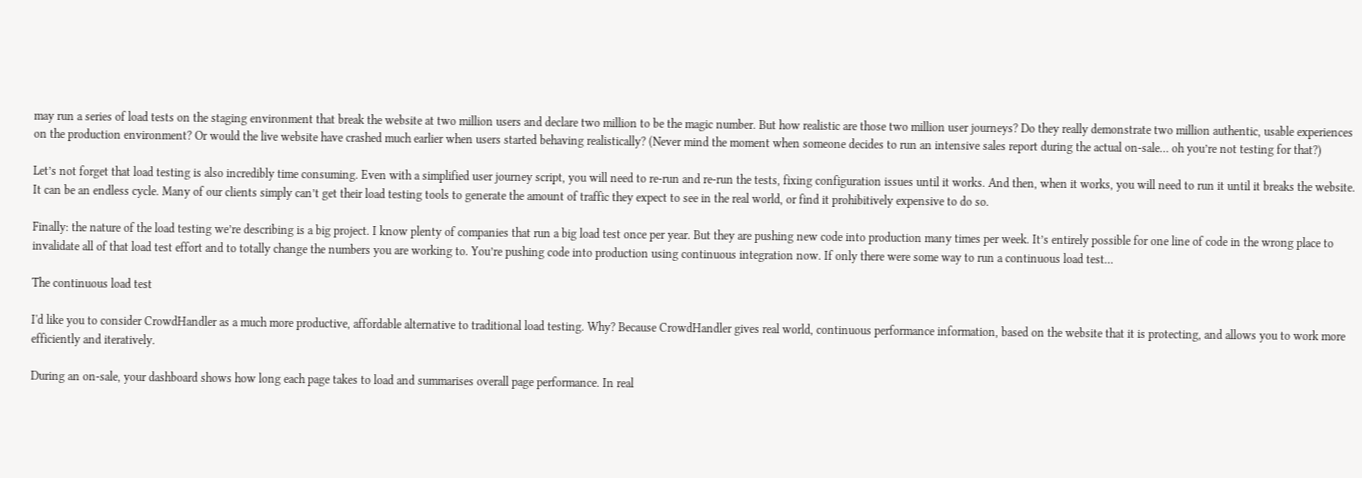may run a series of load tests on the staging environment that break the website at two million users and declare two million to be the magic number. But how realistic are those two million user journeys? Do they really demonstrate two million authentic, usable experiences on the production environment? Or would the live website have crashed much earlier when users started behaving realistically? (Never mind the moment when someone decides to run an intensive sales report during the actual on-sale… oh you’re not testing for that?)

Let’s not forget that load testing is also incredibly time consuming. Even with a simplified user journey script, you will need to re-run and re-run the tests, fixing configuration issues until it works. And then, when it works, you will need to run it until it breaks the website. It can be an endless cycle. Many of our clients simply can’t get their load testing tools to generate the amount of traffic they expect to see in the real world, or find it prohibitively expensive to do so.

Finally: the nature of the load testing we’re describing is a big project. I know plenty of companies that run a big load test once per year. But they are pushing new code into production many times per week. It’s entirely possible for one line of code in the wrong place to invalidate all of that load test effort and to totally change the numbers you are working to. You’re pushing code into production using continuous integration now. If only there were some way to run a continuous load test…

The continuous load test

I'd like you to consider CrowdHandler as a much more productive, affordable alternative to traditional load testing. Why? Because CrowdHandler gives real world, continuous performance information, based on the website that it is protecting, and allows you to work more efficiently and iteratively.

During an on-sale, your dashboard shows how long each page takes to load and summarises overall page performance. In real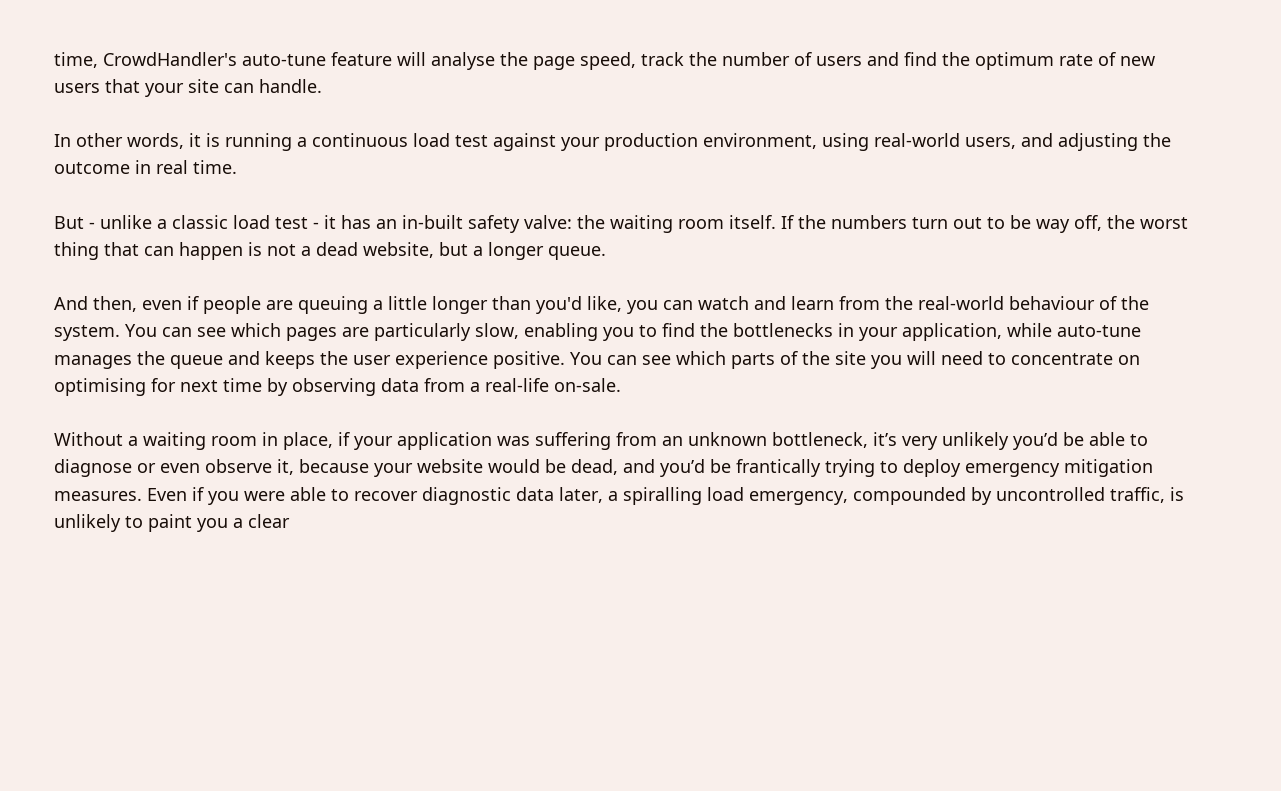time, CrowdHandler's auto-tune feature will analyse the page speed, track the number of users and find the optimum rate of new users that your site can handle.

In other words, it is running a continuous load test against your production environment, using real-world users, and adjusting the outcome in real time.

But - unlike a classic load test - it has an in-built safety valve: the waiting room itself. If the numbers turn out to be way off, the worst thing that can happen is not a dead website, but a longer queue.

And then, even if people are queuing a little longer than you'd like, you can watch and learn from the real-world behaviour of the system. You can see which pages are particularly slow, enabling you to find the bottlenecks in your application, while auto-tune manages the queue and keeps the user experience positive. You can see which parts of the site you will need to concentrate on optimising for next time by observing data from a real-life on-sale.

Without a waiting room in place, if your application was suffering from an unknown bottleneck, it’s very unlikely you’d be able to diagnose or even observe it, because your website would be dead, and you’d be frantically trying to deploy emergency mitigation measures. Even if you were able to recover diagnostic data later, a spiralling load emergency, compounded by uncontrolled traffic, is unlikely to paint you a clear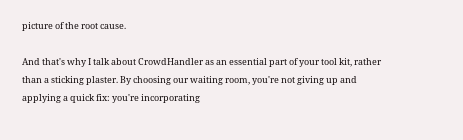picture of the root cause.

And that's why I talk about CrowdHandler as an essential part of your tool kit, rather than a sticking plaster. By choosing our waiting room, you're not giving up and applying a quick fix: you're incorporating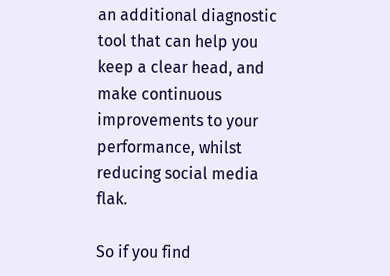an additional diagnostic tool that can help you keep a clear head, and make continuous improvements to your performance, whilst reducing social media flak.

So if you find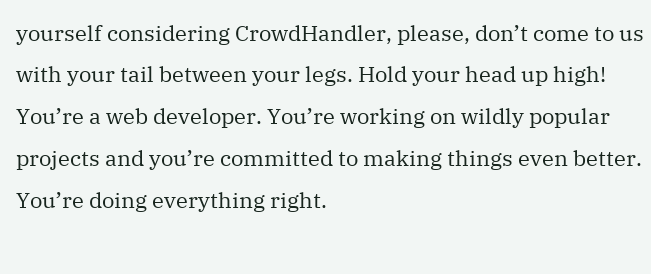yourself considering CrowdHandler, please, don’t come to us with your tail between your legs. Hold your head up high! You’re a web developer. You’re working on wildly popular projects and you’re committed to making things even better. You’re doing everything right.